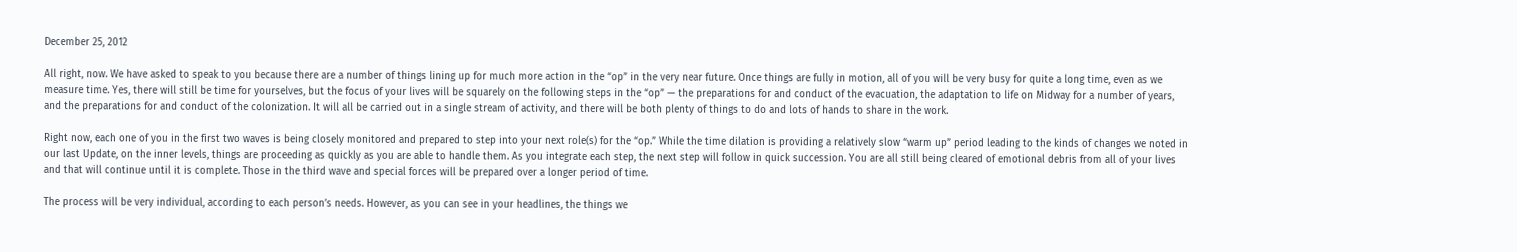December 25, 2012

All right, now. We have asked to speak to you because there are a number of things lining up for much more action in the “op” in the very near future. Once things are fully in motion, all of you will be very busy for quite a long time, even as we measure time. Yes, there will still be time for yourselves, but the focus of your lives will be squarely on the following steps in the “op” — the preparations for and conduct of the evacuation, the adaptation to life on Midway for a number of years, and the preparations for and conduct of the colonization. It will all be carried out in a single stream of activity, and there will be both plenty of things to do and lots of hands to share in the work.

Right now, each one of you in the first two waves is being closely monitored and prepared to step into your next role(s) for the “op.” While the time dilation is providing a relatively slow “warm up” period leading to the kinds of changes we noted in our last Update, on the inner levels, things are proceeding as quickly as you are able to handle them. As you integrate each step, the next step will follow in quick succession. You are all still being cleared of emotional debris from all of your lives and that will continue until it is complete. Those in the third wave and special forces will be prepared over a longer period of time.

The process will be very individual, according to each person’s needs. However, as you can see in your headlines, the things we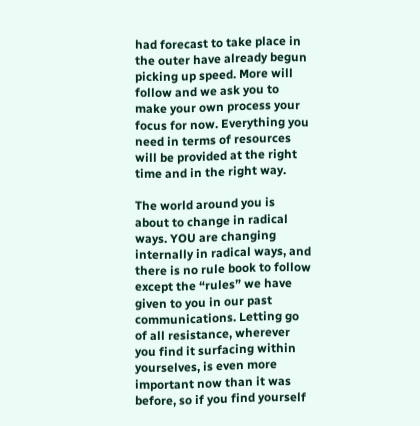had forecast to take place in the outer have already begun picking up speed. More will follow and we ask you to make your own process your focus for now. Everything you need in terms of resources will be provided at the right time and in the right way.

The world around you is about to change in radical ways. YOU are changing internally in radical ways, and there is no rule book to follow except the “rules” we have given to you in our past communications. Letting go of all resistance, wherever you find it surfacing within yourselves, is even more important now than it was before, so if you find yourself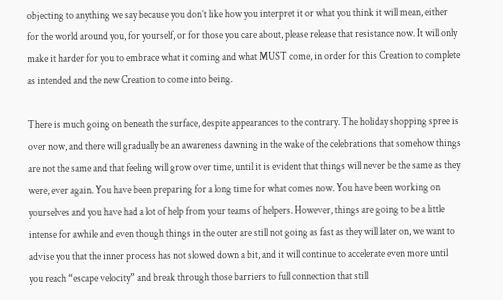objecting to anything we say because you don’t like how you interpret it or what you think it will mean, either for the world around you, for yourself, or for those you care about, please release that resistance now. It will only make it harder for you to embrace what it coming and what MUST come, in order for this Creation to complete as intended and the new Creation to come into being.

There is much going on beneath the surface, despite appearances to the contrary. The holiday shopping spree is over now, and there will gradually be an awareness dawning in the wake of the celebrations that somehow things are not the same and that feeling will grow over time, until it is evident that things will never be the same as they were, ever again. You have been preparing for a long time for what comes now. You have been working on yourselves and you have had a lot of help from your teams of helpers. However, things are going to be a little intense for awhile and even though things in the outer are still not going as fast as they will later on, we want to advise you that the inner process has not slowed down a bit, and it will continue to accelerate even more until you reach “escape velocity” and break through those barriers to full connection that still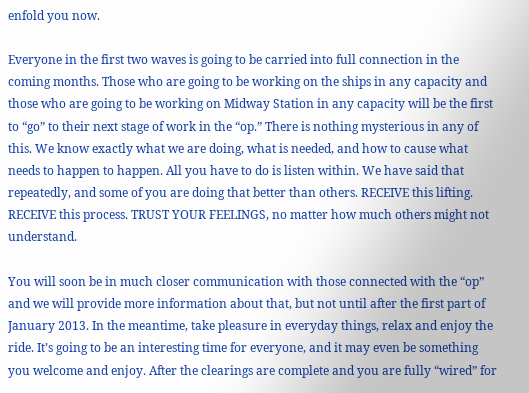enfold you now.

Everyone in the first two waves is going to be carried into full connection in the coming months. Those who are going to be working on the ships in any capacity and those who are going to be working on Midway Station in any capacity will be the first to “go” to their next stage of work in the “op.” There is nothing mysterious in any of this. We know exactly what we are doing, what is needed, and how to cause what needs to happen to happen. All you have to do is listen within. We have said that repeatedly, and some of you are doing that better than others. RECEIVE this lifting. RECEIVE this process. TRUST YOUR FEELINGS, no matter how much others might not understand.

You will soon be in much closer communication with those connected with the “op” and we will provide more information about that, but not until after the first part of January 2013. In the meantime, take pleasure in everyday things, relax and enjoy the ride. It’s going to be an interesting time for everyone, and it may even be something you welcome and enjoy. After the clearings are complete and you are fully “wired” for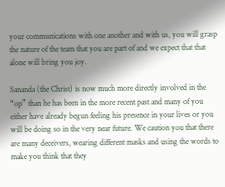your communications with one another and with us, you will grasp the nature of the team that you are part of and we expect that that alone will bring you joy.

Sananda (the Christ) is now much more directly involved in the “op” than he has been in the more recent past and many of you either have already begun feeling his presence in your lives or you will be doing so in the very near future. We caution you that there are many deceivers, wearing different masks and using the words to make you think that they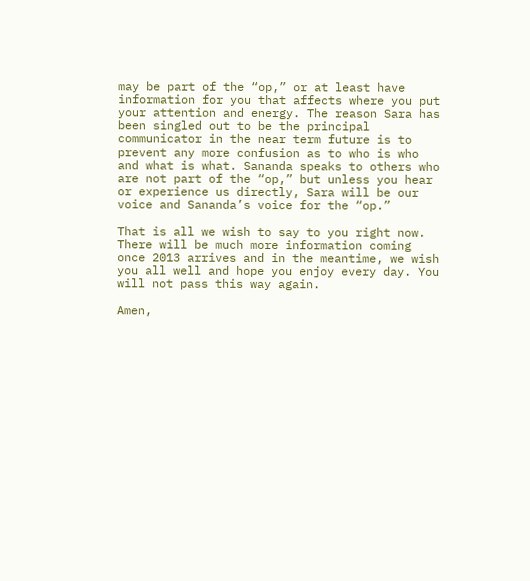may be part of the “op,” or at least have information for you that affects where you put your attention and energy. The reason Sara has been singled out to be the principal communicator in the near term future is to prevent any more confusion as to who is who and what is what. Sananda speaks to others who are not part of the “op,” but unless you hear or experience us directly, Sara will be our voice and Sananda’s voice for the “op.”

That is all we wish to say to you right now. There will be much more information coming once 2013 arrives and in the meantime, we wish you all well and hope you enjoy every day. You will not pass this way again.

Amen,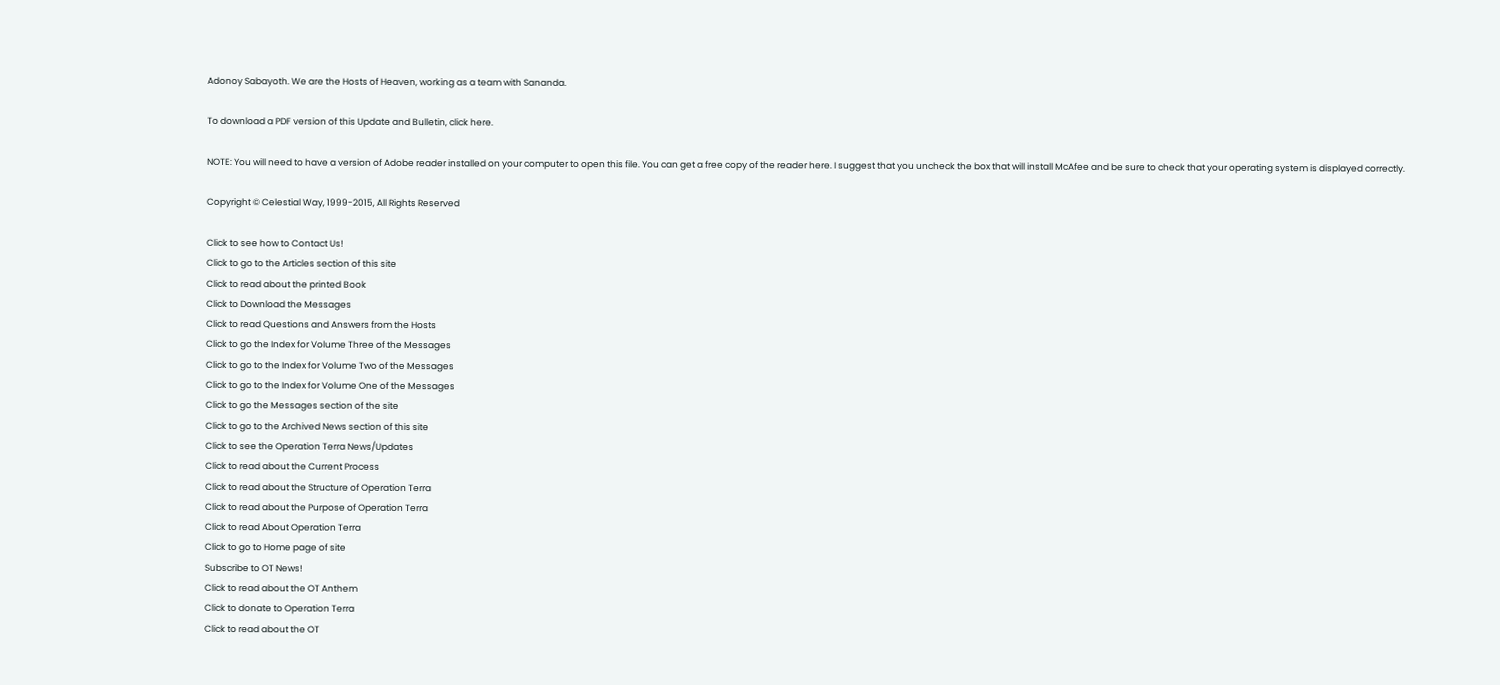Adonoy Sabayoth. We are the Hosts of Heaven, working as a team with Sananda.

To download a PDF version of this Update and Bulletin, click here.

NOTE: You will need to have a version of Adobe reader installed on your computer to open this file. You can get a free copy of the reader here. I suggest that you uncheck the box that will install McAfee and be sure to check that your operating system is displayed correctly.

Copyright © Celestial Way, 1999-2015, All Rights Reserved

Click to see how to Contact Us!
Click to go to the Articles section of this site
Click to read about the printed Book
Click to Download the Messages
Click to read Questions and Answers from the Hosts
Click to go the Index for Volume Three of the Messages
Click to go to the Index for Volume Two of the Messages
Click to go to the Index for Volume One of the Messages
Click to go the Messages section of the site
Click to go to the Archived News section of this site
Click to see the Operation Terra News/Updates
Click to read about the Current Process
Click to read about the Structure of Operation Terra
Click to read about the Purpose of Operation Terra
Click to read About Operation Terra
Click to go to Home page of site
Subscribe to OT News!
Click to read about the OT Anthem
Click to donate to Operation Terra
Click to read about the OT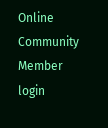Online Community
Member login